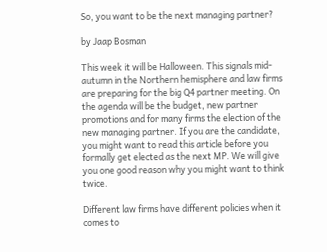So, you want to be the next managing partner?

by Jaap Bosman

This week it will be Halloween. This signals mid-autumn in the Northern hemisphere and law firms are preparing for the big Q4 partner meeting. On the agenda will be the budget, new partner promotions and for many firms the election of the new managing partner. If you are the candidate, you might want to read this article before you formally get elected as the next MP. We will give you one good reason why you might want to think twice.

Different law firms have different policies when it comes to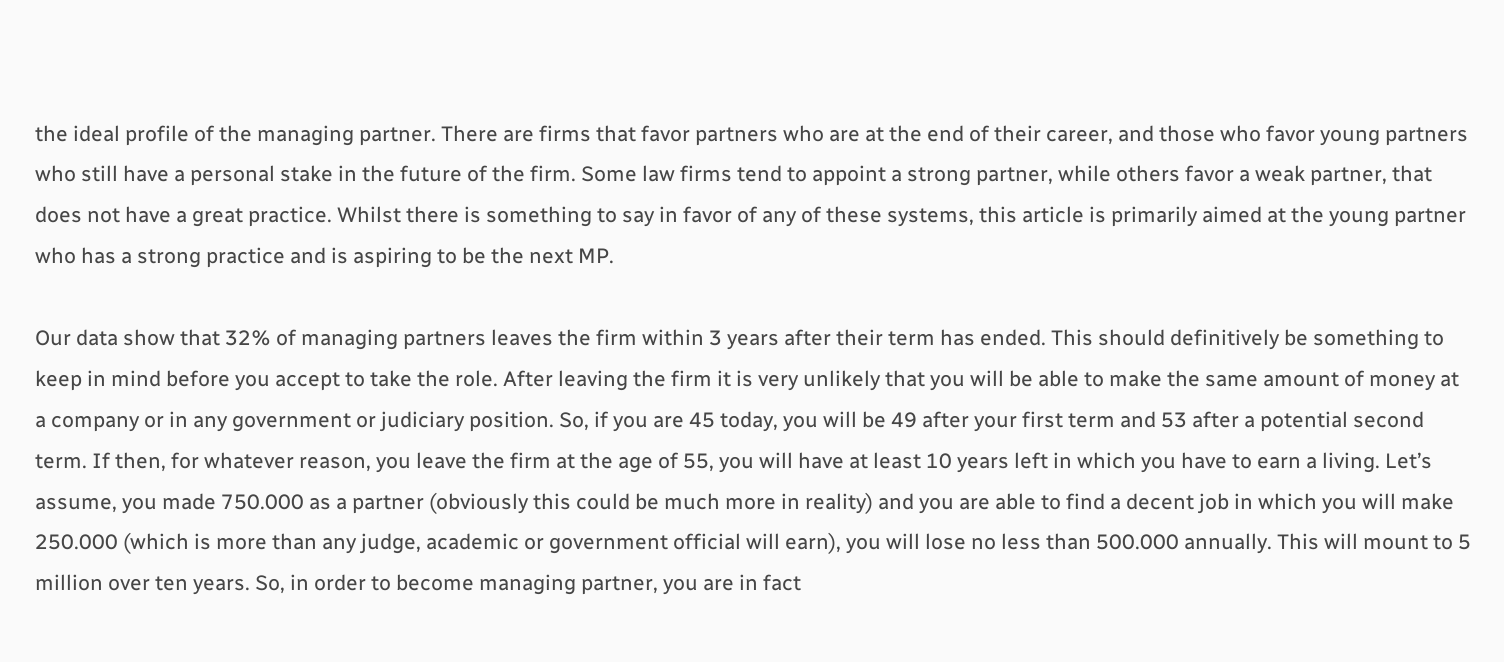the ideal profile of the managing partner. There are firms that favor partners who are at the end of their career, and those who favor young partners who still have a personal stake in the future of the firm. Some law firms tend to appoint a strong partner, while others favor a weak partner, that does not have a great practice. Whilst there is something to say in favor of any of these systems, this article is primarily aimed at the young partner who has a strong practice and is aspiring to be the next MP.

Our data show that 32% of managing partners leaves the firm within 3 years after their term has ended. This should definitively be something to keep in mind before you accept to take the role. After leaving the firm it is very unlikely that you will be able to make the same amount of money at a company or in any government or judiciary position. So, if you are 45 today, you will be 49 after your first term and 53 after a potential second term. If then, for whatever reason, you leave the firm at the age of 55, you will have at least 10 years left in which you have to earn a living. Let’s assume, you made 750.000 as a partner (obviously this could be much more in reality) and you are able to find a decent job in which you will make 250.000 (which is more than any judge, academic or government official will earn), you will lose no less than 500.000 annually. This will mount to 5 million over ten years. So, in order to become managing partner, you are in fact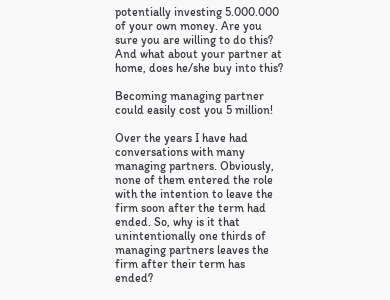potentially investing 5.000.000 of your own money. Are you sure you are willing to do this? And what about your partner at home, does he/she buy into this?

Becoming managing partner could easily cost you 5 million!

Over the years I have had conversations with many managing partners. Obviously, none of them entered the role with the intention to leave the firm soon after the term had ended. So, why is it that unintentionally one thirds of managing partners leaves the firm after their term has ended?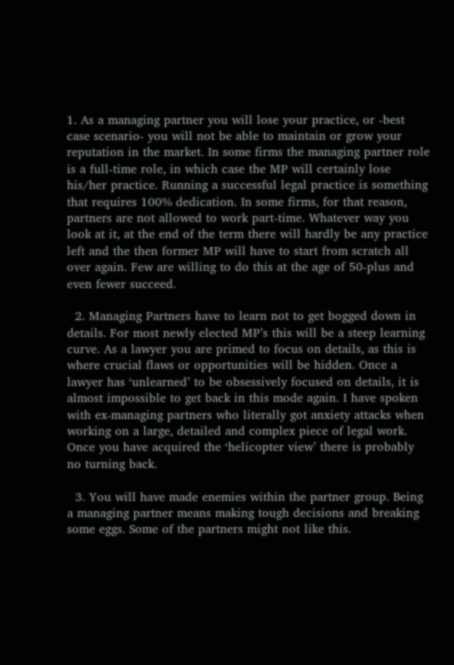1. As a managing partner you will lose your practice, or -best case scenario- you will not be able to maintain or grow your reputation in the market. In some firms the managing partner role is a full-time role, in which case the MP will certainly lose his/her practice. Running a successful legal practice is something that requires 100% dedication. In some firms, for that reason, partners are not allowed to work part-time. Whatever way you look at it, at the end of the term there will hardly be any practice left and the then former MP will have to start from scratch all over again. Few are willing to do this at the age of 50-plus and even fewer succeed.

  2. Managing Partners have to learn not to get bogged down in details. For most newly elected MP’s this will be a steep learning curve. As a lawyer you are primed to focus on details, as this is where crucial flaws or opportunities will be hidden. Once a lawyer has ‘unlearned’ to be obsessively focused on details, it is almost impossible to get back in this mode again. I have spoken with ex-managing partners who literally got anxiety attacks when working on a large, detailed and complex piece of legal work. Once you have acquired the ‘helicopter view’ there is probably no turning back.

  3. You will have made enemies within the partner group. Being a managing partner means making tough decisions and breaking some eggs. Some of the partners might not like this.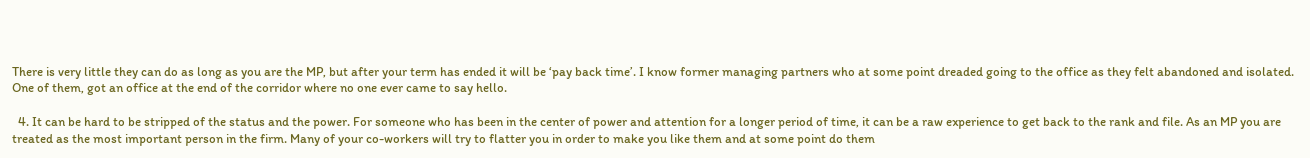There is very little they can do as long as you are the MP, but after your term has ended it will be ‘pay back time’. I know former managing partners who at some point dreaded going to the office as they felt abandoned and isolated. One of them, got an office at the end of the corridor where no one ever came to say hello.

  4. It can be hard to be stripped of the status and the power. For someone who has been in the center of power and attention for a longer period of time, it can be a raw experience to get back to the rank and file. As an MP you are treated as the most important person in the firm. Many of your co-workers will try to flatter you in order to make you like them and at some point do them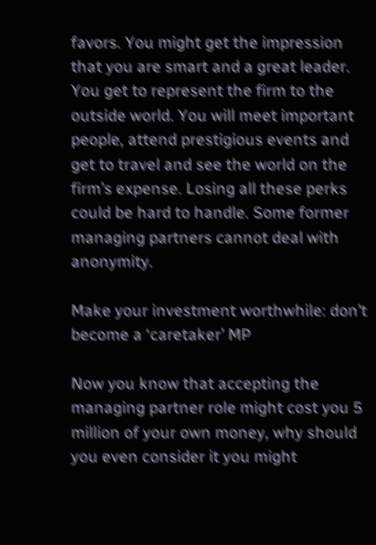favors. You might get the impression that you are smart and a great leader. You get to represent the firm to the outside world. You will meet important people, attend prestigious events and get to travel and see the world on the firm’s expense. Losing all these perks could be hard to handle. Some former managing partners cannot deal with anonymity.

Make your investment worthwhile: don’t become a ‘caretaker’ MP

Now you know that accepting the managing partner role might cost you 5 million of your own money, why should you even consider it you might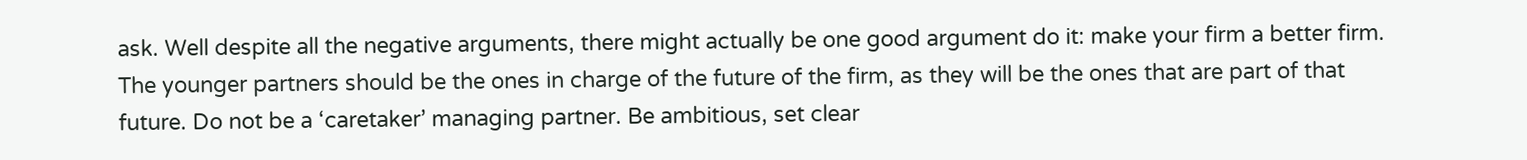ask. Well despite all the negative arguments, there might actually be one good argument do it: make your firm a better firm. The younger partners should be the ones in charge of the future of the firm, as they will be the ones that are part of that future. Do not be a ‘caretaker’ managing partner. Be ambitious, set clear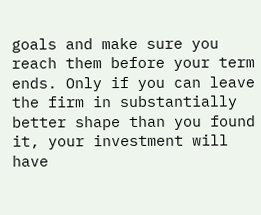goals and make sure you reach them before your term ends. Only if you can leave the firm in substantially better shape than you found it, your investment will have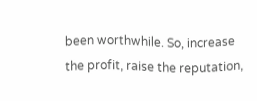been worthwhile. So, increase the profit, raise the reputation,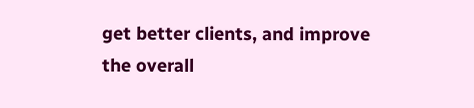get better clients, and improve the overall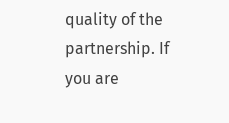quality of the partnership. If you are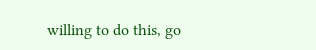willing to do this, go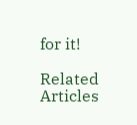for it!

Related Articles